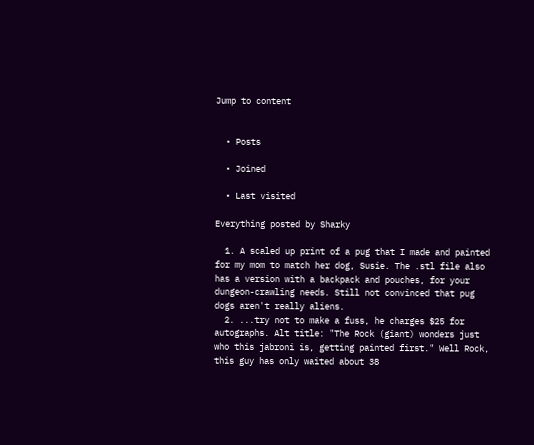Jump to content


  • Posts

  • Joined

  • Last visited

Everything posted by Sharky

  1. A scaled up print of a pug that I made and painted for my mom to match her dog, Susie. The .stl file also has a version with a backpack and pouches, for your dungeon-crawling needs. Still not convinced that pug dogs aren't really aliens.
  2. ...try not to make a fuss, he charges $25 for autographs. Alt title: "The Rock (giant) wonders just who this jabroni is, getting painted first." Well Rock, this guy has only waited about 38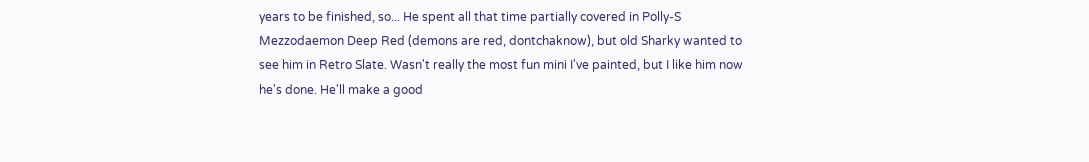years to be finished, so... He spent all that time partially covered in Polly-S Mezzodaemon Deep Red (demons are red, dontchaknow), but old Sharky wanted to see him in Retro Slate. Wasn't really the most fun mini I've painted, but I like him now he's done. He'll make a good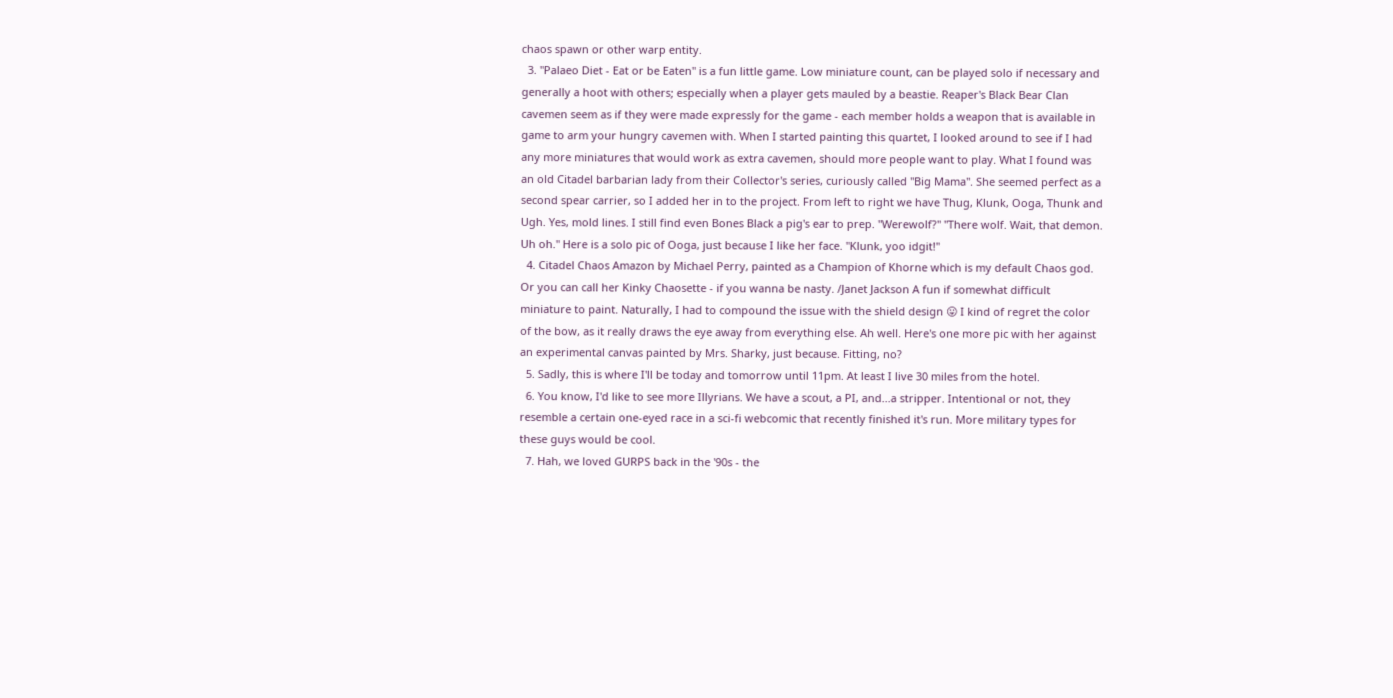chaos spawn or other warp entity.
  3. "Palaeo Diet - Eat or be Eaten" is a fun little game. Low miniature count, can be played solo if necessary and generally a hoot with others; especially when a player gets mauled by a beastie. Reaper's Black Bear Clan cavemen seem as if they were made expressly for the game - each member holds a weapon that is available in game to arm your hungry cavemen with. When I started painting this quartet, I looked around to see if I had any more miniatures that would work as extra cavemen, should more people want to play. What I found was an old Citadel barbarian lady from their Collector's series, curiously called "Big Mama". She seemed perfect as a second spear carrier, so I added her in to the project. From left to right we have Thug, Klunk, Ooga, Thunk and Ugh. Yes, mold lines. I still find even Bones Black a pig's ear to prep. "Werewolf?" "There wolf. Wait, that demon. Uh oh." Here is a solo pic of Ooga, just because I like her face. "Klunk, yoo idgit!"
  4. Citadel Chaos Amazon by Michael Perry, painted as a Champion of Khorne which is my default Chaos god. Or you can call her Kinky Chaosette - if you wanna be nasty. /Janet Jackson A fun if somewhat difficult miniature to paint. Naturally, I had to compound the issue with the shield design 😛 I kind of regret the color of the bow, as it really draws the eye away from everything else. Ah well. Here's one more pic with her against an experimental canvas painted by Mrs. Sharky, just because. Fitting, no?
  5. Sadly, this is where I'll be today and tomorrow until 11pm. At least I live 30 miles from the hotel.
  6. You know, I'd like to see more Illyrians. We have a scout, a PI, and...a stripper. Intentional or not, they resemble a certain one-eyed race in a sci-fi webcomic that recently finished it's run. More military types for these guys would be cool.
  7. Hah, we loved GURPS back in the '90s - the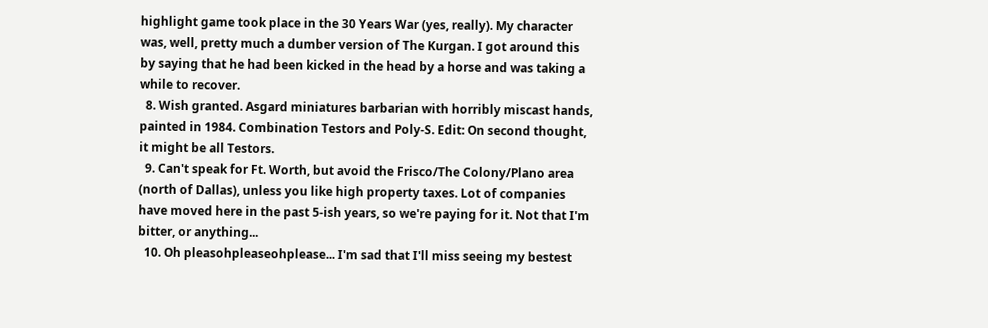highlight game took place in the 30 Years War (yes, really). My character was, well, pretty much a dumber version of The Kurgan. I got around this by saying that he had been kicked in the head by a horse and was taking a while to recover.
  8. Wish granted. Asgard miniatures barbarian with horribly miscast hands, painted in 1984. Combination Testors and Poly-S. Edit: On second thought, it might be all Testors.
  9. Can't speak for Ft. Worth, but avoid the Frisco/The Colony/Plano area (north of Dallas), unless you like high property taxes. Lot of companies have moved here in the past 5-ish years, so we're paying for it. Not that I'm bitter, or anything...
  10. Oh pleasohpleaseohplease... I'm sad that I'll miss seeing my bestest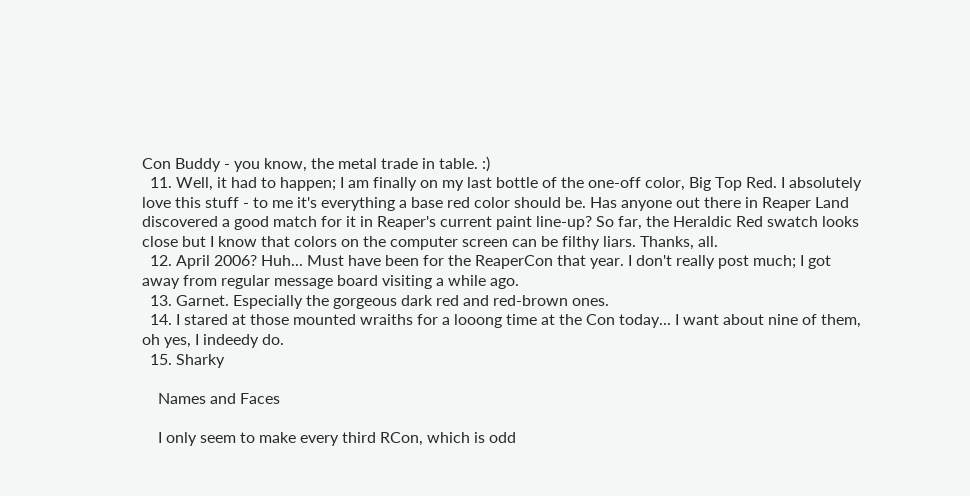Con Buddy - you know, the metal trade in table. :)
  11. Well, it had to happen; I am finally on my last bottle of the one-off color, Big Top Red. I absolutely love this stuff - to me it's everything a base red color should be. Has anyone out there in Reaper Land discovered a good match for it in Reaper's current paint line-up? So far, the Heraldic Red swatch looks close but I know that colors on the computer screen can be filthy liars. Thanks, all.
  12. April 2006? Huh... Must have been for the ReaperCon that year. I don't really post much; I got away from regular message board visiting a while ago.
  13. Garnet. Especially the gorgeous dark red and red-brown ones.
  14. I stared at those mounted wraiths for a looong time at the Con today... I want about nine of them, oh yes, I indeedy do.
  15. Sharky

    Names and Faces

    I only seem to make every third RCon, which is odd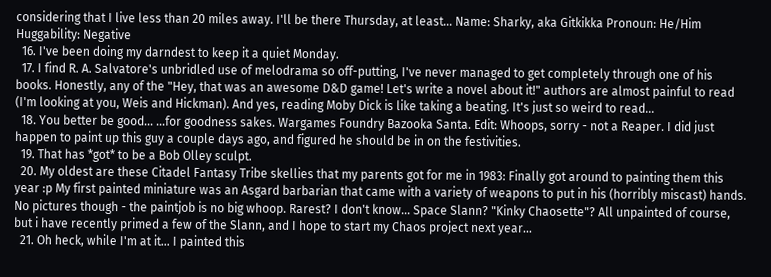considering that I live less than 20 miles away. I'll be there Thursday, at least... Name: Sharky, aka Gitkikka Pronoun: He/Him Huggability: Negative
  16. I've been doing my darndest to keep it a quiet Monday.
  17. I find R. A. Salvatore's unbridled use of melodrama so off-putting, I've never managed to get completely through one of his books. Honestly, any of the "Hey, that was an awesome D&D game! Let's write a novel about it!" authors are almost painful to read (I'm looking at you, Weis and Hickman). And yes, reading Moby Dick is like taking a beating. It's just so weird to read...
  18. You better be good... ...for goodness sakes. Wargames Foundry Bazooka Santa. Edit: Whoops, sorry - not a Reaper. I did just happen to paint up this guy a couple days ago, and figured he should be in on the festivities.
  19. That has *got* to be a Bob Olley sculpt.
  20. My oldest are these Citadel Fantasy Tribe skellies that my parents got for me in 1983: Finally got around to painting them this year :p My first painted miniature was an Asgard barbarian that came with a variety of weapons to put in his (horribly miscast) hands. No pictures though - the paintjob is no big whoop. Rarest? I don't know... Space Slann? "Kinky Chaosette"? All unpainted of course, but i have recently primed a few of the Slann, and I hope to start my Chaos project next year...
  21. Oh heck, while I'm at it... I painted this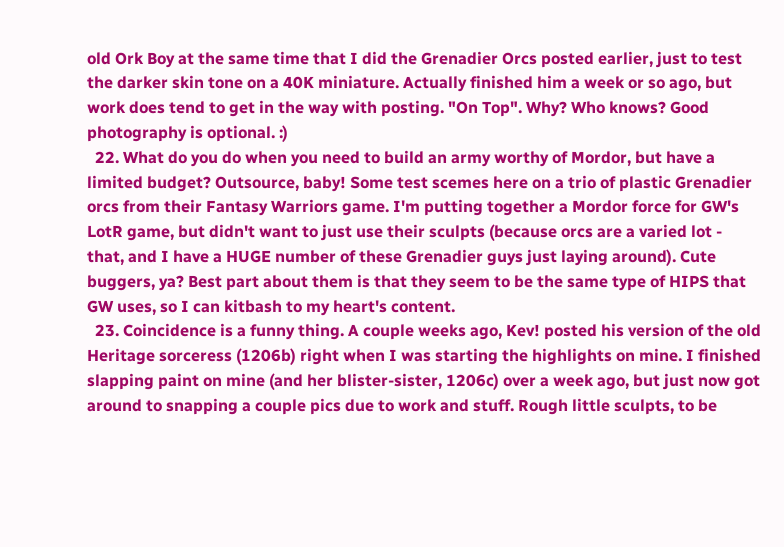old Ork Boy at the same time that I did the Grenadier Orcs posted earlier, just to test the darker skin tone on a 40K miniature. Actually finished him a week or so ago, but work does tend to get in the way with posting. "On Top". Why? Who knows? Good photography is optional. :)
  22. What do you do when you need to build an army worthy of Mordor, but have a limited budget? Outsource, baby! Some test scemes here on a trio of plastic Grenadier orcs from their Fantasy Warriors game. I'm putting together a Mordor force for GW's LotR game, but didn't want to just use their sculpts (because orcs are a varied lot - that, and I have a HUGE number of these Grenadier guys just laying around). Cute buggers, ya? Best part about them is that they seem to be the same type of HIPS that GW uses, so I can kitbash to my heart's content.
  23. Coincidence is a funny thing. A couple weeks ago, Kev! posted his version of the old Heritage sorceress (1206b) right when I was starting the highlights on mine. I finished slapping paint on mine (and her blister-sister, 1206c) over a week ago, but just now got around to snapping a couple pics due to work and stuff. Rough little sculpts, to be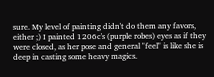sure. My level of painting didn't do them any favors, either ;) I painted 1206c's (purple robes) eyes as if they were closed, as her pose and general "feel" is like she is deep in casting some heavy magics.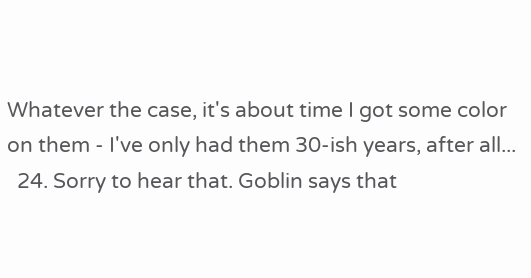Whatever the case, it's about time I got some color on them - I've only had them 30-ish years, after all...
  24. Sorry to hear that. Goblin says that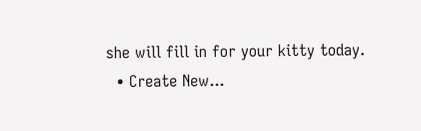she will fill in for your kitty today.
  • Create New...